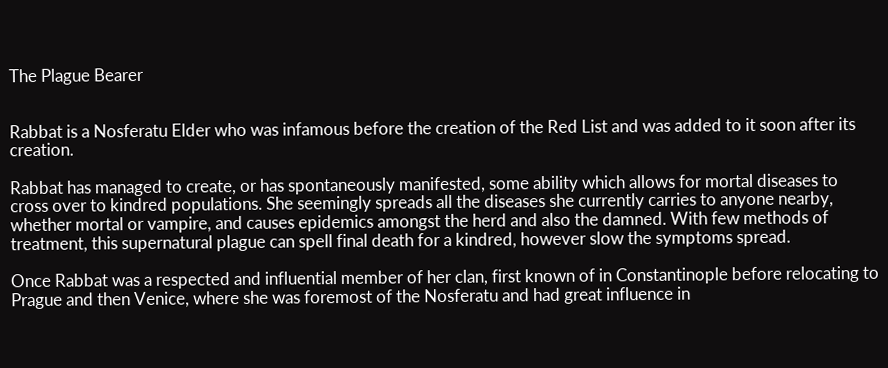The Plague Bearer


Rabbat is a Nosferatu Elder who was infamous before the creation of the Red List and was added to it soon after its creation.

Rabbat has managed to create, or has spontaneously manifested, some ability which allows for mortal diseases to cross over to kindred populations. She seemingly spreads all the diseases she currently carries to anyone nearby, whether mortal or vampire, and causes epidemics amongst the herd and also the damned. With few methods of treatment, this supernatural plague can spell final death for a kindred, however slow the symptoms spread.

Once Rabbat was a respected and influential member of her clan, first known of in Constantinople before relocating to Prague and then Venice, where she was foremost of the Nosferatu and had great influence in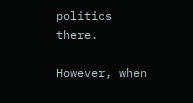politics there.

However, when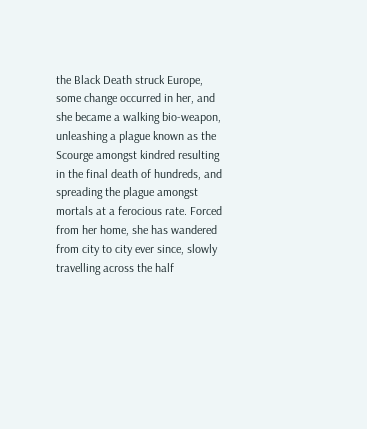the Black Death struck Europe, some change occurred in her, and she became a walking bio-weapon, unleashing a plague known as the Scourge amongst kindred resulting in the final death of hundreds, and spreading the plague amongst mortals at a ferocious rate. Forced from her home, she has wandered from city to city ever since, slowly travelling across the half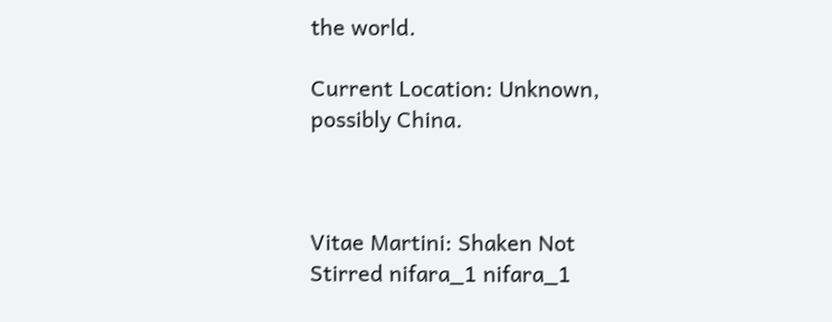the world.

Current Location: Unknown, possibly China.



Vitae Martini: Shaken Not Stirred nifara_1 nifara_1